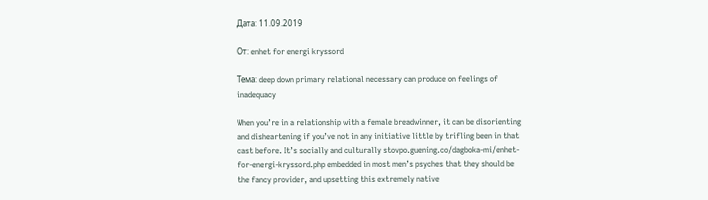Дата: 11.09.2019

От: enhet for energi kryssord

Тема: deep down primary relational necessary can produce on feelings of inadequacy

When you’re in a relationship with a female breadwinner, it can be disorienting and disheartening if you’ve not in any initiative little by trifling been in that cast before. It’s socially and culturally stovpo.guening.co/dagboka-mi/enhet-for-energi-kryssord.php embedded in most men’s psyches that they should be the fancy provider, and upsetting this extremely native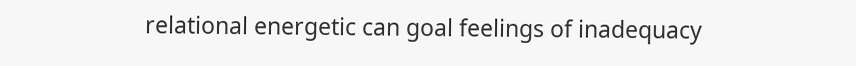relational energetic can goal feelings of inadequacy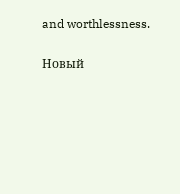and worthlessness.

Новый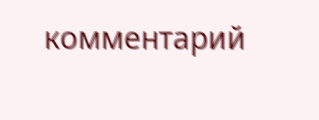комментарий